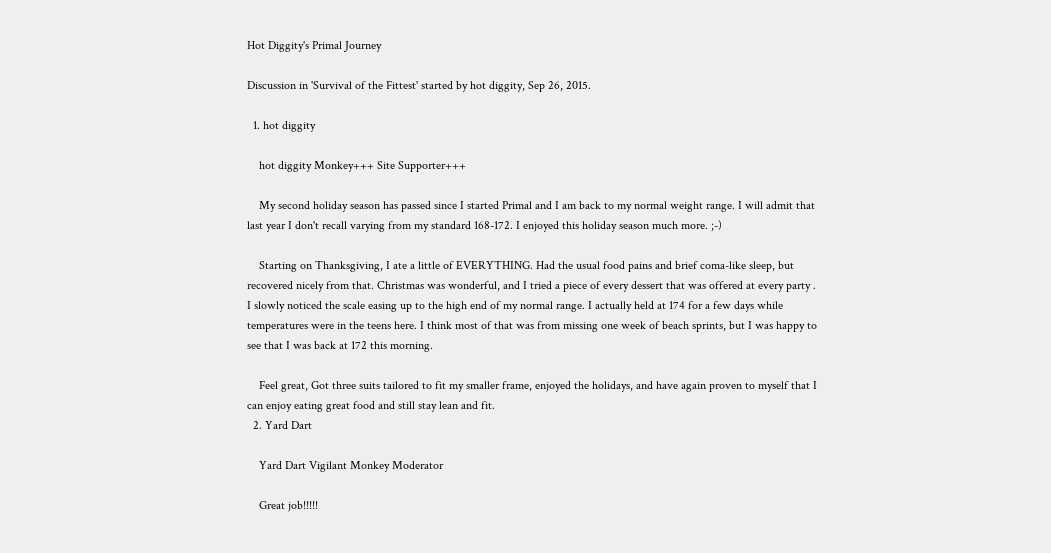Hot Diggity's Primal Journey

Discussion in 'Survival of the Fittest' started by hot diggity, Sep 26, 2015.

  1. hot diggity

    hot diggity Monkey+++ Site Supporter+++

    My second holiday season has passed since I started Primal and I am back to my normal weight range. I will admit that last year I don't recall varying from my standard 168-172. I enjoyed this holiday season much more. ;-)

    Starting on Thanksgiving, I ate a little of EVERYTHING. Had the usual food pains and brief coma-like sleep, but recovered nicely from that. Christmas was wonderful, and I tried a piece of every dessert that was offered at every party . I slowly noticed the scale easing up to the high end of my normal range. I actually held at 174 for a few days while temperatures were in the teens here. I think most of that was from missing one week of beach sprints, but I was happy to see that I was back at 172 this morning.

    Feel great, Got three suits tailored to fit my smaller frame, enjoyed the holidays, and have again proven to myself that I can enjoy eating great food and still stay lean and fit.
  2. Yard Dart

    Yard Dart Vigilant Monkey Moderator

    Great job!!!!!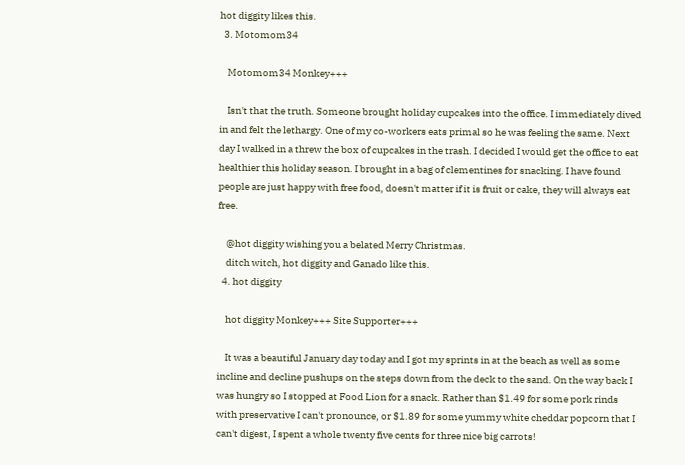hot diggity likes this.
  3. Motomom34

    Motomom34 Monkey+++

    Isn't that the truth. Someone brought holiday cupcakes into the office. I immediately dived in and felt the lethargy. One of my co-workers eats primal so he was feeling the same. Next day I walked in a threw the box of cupcakes in the trash. I decided I would get the office to eat healthier this holiday season. I brought in a bag of clementines for snacking. I have found people are just happy with free food, doesn't matter if it is fruit or cake, they will always eat free.

    @hot diggity wishing you a belated Merry Christmas.
    ditch witch, hot diggity and Ganado like this.
  4. hot diggity

    hot diggity Monkey+++ Site Supporter+++

    It was a beautiful January day today and I got my sprints in at the beach as well as some incline and decline pushups on the steps down from the deck to the sand. On the way back I was hungry so I stopped at Food Lion for a snack. Rather than $1.49 for some pork rinds with preservative I can't pronounce, or $1.89 for some yummy white cheddar popcorn that I can't digest, I spent a whole twenty five cents for three nice big carrots!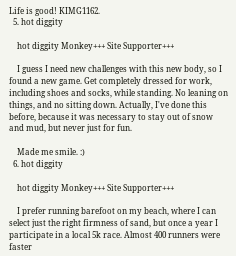Life is good! KIMG1162.
  5. hot diggity

    hot diggity Monkey+++ Site Supporter+++

    I guess I need new challenges with this new body, so I found a new game. Get completely dressed for work, including shoes and socks, while standing. No leaning on things, and no sitting down. Actually, I've done this before, because it was necessary to stay out of snow and mud, but never just for fun.

    Made me smile. :)
  6. hot diggity

    hot diggity Monkey+++ Site Supporter+++

    I prefer running barefoot on my beach, where I can select just the right firmness of sand, but once a year I participate in a local 5k race. Almost 400 runners were faster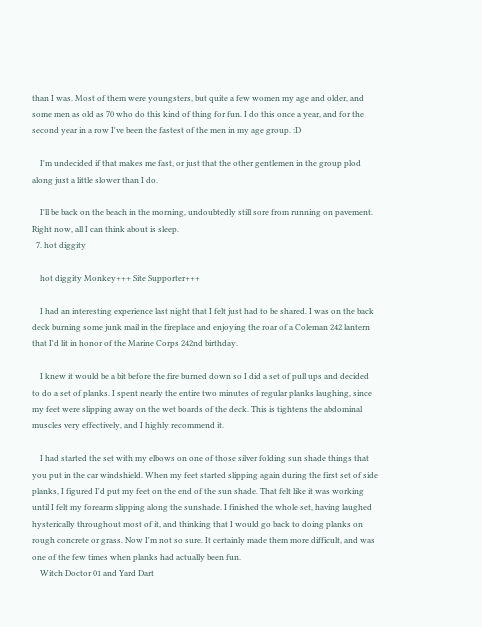than I was. Most of them were youngsters, but quite a few women my age and older, and some men as old as 70 who do this kind of thing for fun. I do this once a year, and for the second year in a row I've been the fastest of the men in my age group. :D

    I'm undecided if that makes me fast, or just that the other gentlemen in the group plod along just a little slower than I do.

    I'll be back on the beach in the morning, undoubtedly still sore from running on pavement. Right now, all I can think about is sleep.
  7. hot diggity

    hot diggity Monkey+++ Site Supporter+++

    I had an interesting experience last night that I felt just had to be shared. I was on the back deck burning some junk mail in the fireplace and enjoying the roar of a Coleman 242 lantern that I'd lit in honor of the Marine Corps 242nd birthday.

    I knew it would be a bit before the fire burned down so I did a set of pull ups and decided to do a set of planks. I spent nearly the entire two minutes of regular planks laughing, since my feet were slipping away on the wet boards of the deck. This is tightens the abdominal muscles very effectively, and I highly recommend it.

    I had started the set with my elbows on one of those silver folding sun shade things that you put in the car windshield. When my feet started slipping again during the first set of side planks, I figured I'd put my feet on the end of the sun shade. That felt like it was working until I felt my forearm slipping along the sunshade. I finished the whole set, having laughed hysterically throughout most of it, and thinking that I would go back to doing planks on rough concrete or grass. Now I'm not so sure. It certainly made them more difficult, and was one of the few times when planks had actually been fun.
    Witch Doctor 01 and Yard Dart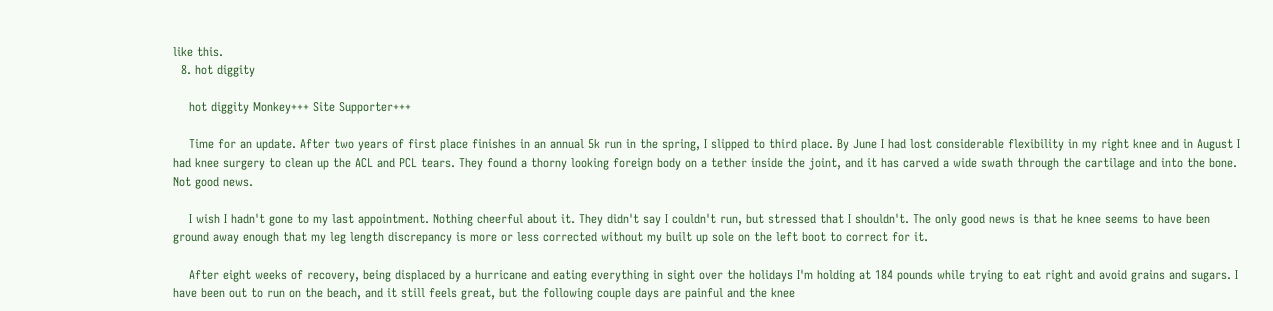like this.
  8. hot diggity

    hot diggity Monkey+++ Site Supporter+++

    Time for an update. After two years of first place finishes in an annual 5k run in the spring, I slipped to third place. By June I had lost considerable flexibility in my right knee and in August I had knee surgery to clean up the ACL and PCL tears. They found a thorny looking foreign body on a tether inside the joint, and it has carved a wide swath through the cartilage and into the bone. Not good news.

    I wish I hadn't gone to my last appointment. Nothing cheerful about it. They didn't say I couldn't run, but stressed that I shouldn't. The only good news is that he knee seems to have been ground away enough that my leg length discrepancy is more or less corrected without my built up sole on the left boot to correct for it.

    After eight weeks of recovery, being displaced by a hurricane and eating everything in sight over the holidays I'm holding at 184 pounds while trying to eat right and avoid grains and sugars. I have been out to run on the beach, and it still feels great, but the following couple days are painful and the knee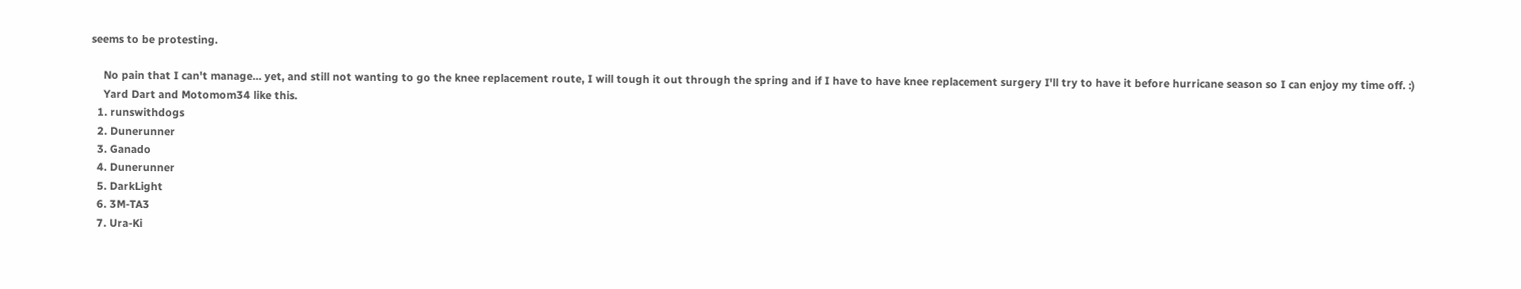seems to be protesting.

    No pain that I can't manage... yet, and still not wanting to go the knee replacement route, I will tough it out through the spring and if I have to have knee replacement surgery I'll try to have it before hurricane season so I can enjoy my time off. :)
    Yard Dart and Motomom34 like this.
  1. runswithdogs
  2. Dunerunner
  3. Ganado
  4. Dunerunner
  5. DarkLight
  6. 3M-TA3
  7. Ura-Ki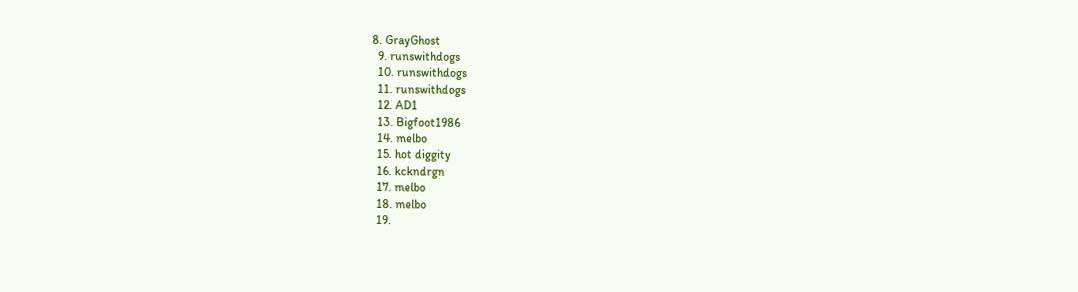8. GrayGhost
  9. runswithdogs
  10. runswithdogs
  11. runswithdogs
  12. AD1
  13. Bigfoot1986
  14. melbo
  15. hot diggity
  16. kckndrgn
  17. melbo
  18. melbo
  19.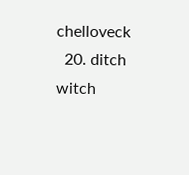chelloveck
  20. ditch witch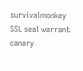survivalmonkey SSL seal warrant canary